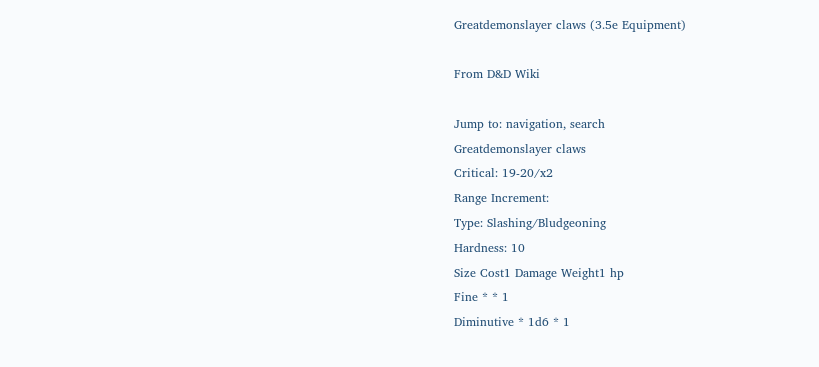Greatdemonslayer claws (3.5e Equipment)

From D&D Wiki

Jump to: navigation, search
Greatdemonslayer claws
Critical: 19-20/x2
Range Increment:
Type: Slashing/Bludgeoning
Hardness: 10
Size Cost1 Damage Weight1 hp
Fine * * 1
Diminutive * 1d6 * 1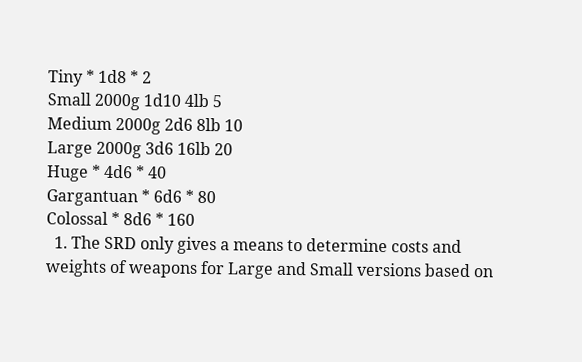Tiny * 1d8 * 2
Small 2000g 1d10 4lb 5
Medium 2000g 2d6 8lb 10
Large 2000g 3d6 16lb 20
Huge * 4d6 * 40
Gargantuan * 6d6 * 80
Colossal * 8d6 * 160
  1. The SRD only gives a means to determine costs and weights of weapons for Large and Small versions based on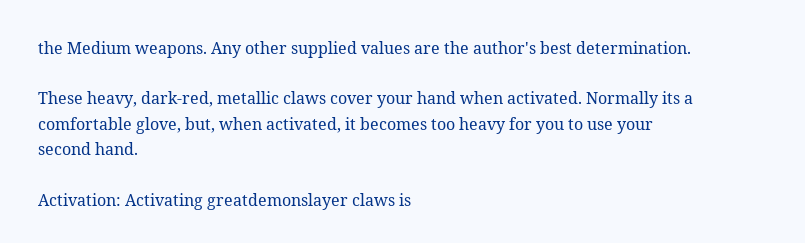the Medium weapons. Any other supplied values are the author's best determination.

These heavy, dark-red, metallic claws cover your hand when activated. Normally its a comfortable glove, but, when activated, it becomes too heavy for you to use your second hand.

Activation: Activating greatdemonslayer claws is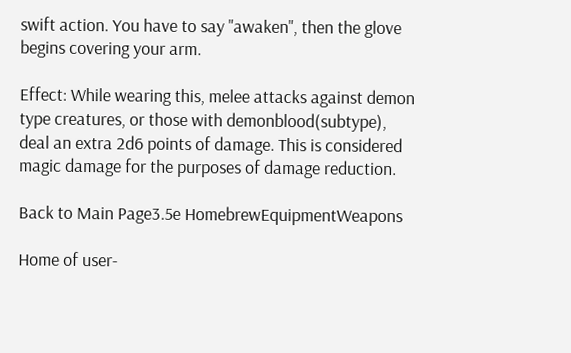swift action. You have to say "awaken", then the glove begins covering your arm.

Effect: While wearing this, melee attacks against demon type creatures, or those with demonblood(subtype), deal an extra 2d6 points of damage. This is considered magic damage for the purposes of damage reduction.

Back to Main Page3.5e HomebrewEquipmentWeapons

Home of user-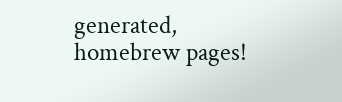generated,
homebrew pages!